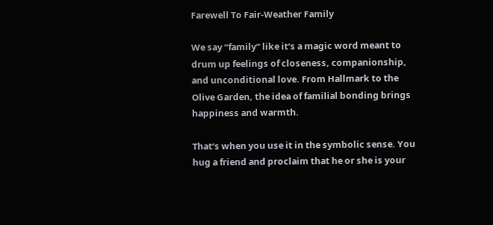Farewell To Fair-Weather Family

We say “family” like it’s a magic word meant to drum up feelings of closeness, companionship, and unconditional love. From Hallmark to the Olive Garden, the idea of familial bonding brings happiness and warmth.

That’s when you use it in the symbolic sense. You hug a friend and proclaim that he or she is your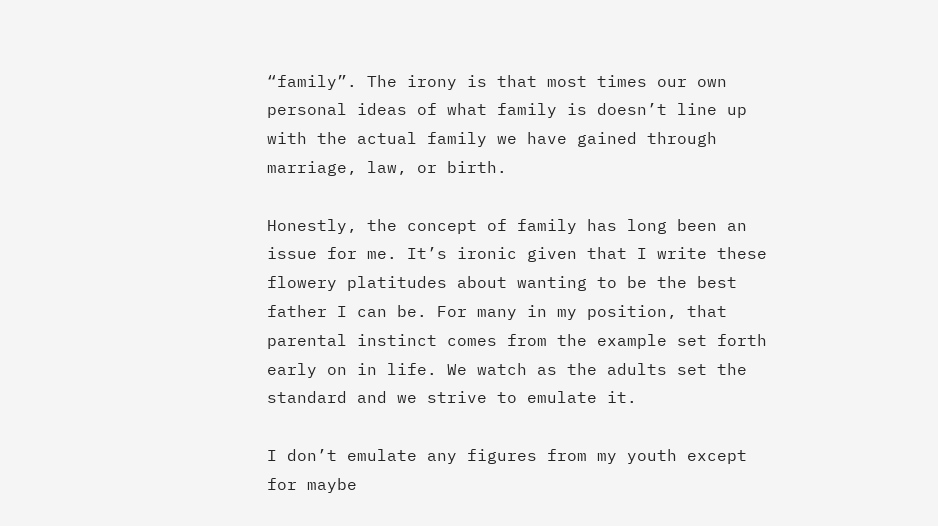“family”. The irony is that most times our own personal ideas of what family is doesn’t line up with the actual family we have gained through marriage, law, or birth.

Honestly, the concept of family has long been an issue for me. It’s ironic given that I write these flowery platitudes about wanting to be the best father I can be. For many in my position, that parental instinct comes from the example set forth early on in life. We watch as the adults set the standard and we strive to emulate it.

I don’t emulate any figures from my youth except for maybe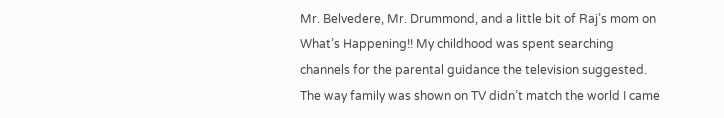Mr. Belvedere, Mr. Drummond, and a little bit of Raj’s mom on What’s Happening!! My childhood was spent searching channels for the parental guidance the television suggested. The way family was shown on TV didn’t match the world I came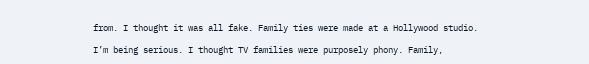from. I thought it was all fake. Family ties were made at a Hollywood studio.

I’m being serious. I thought TV families were purposely phony. Family,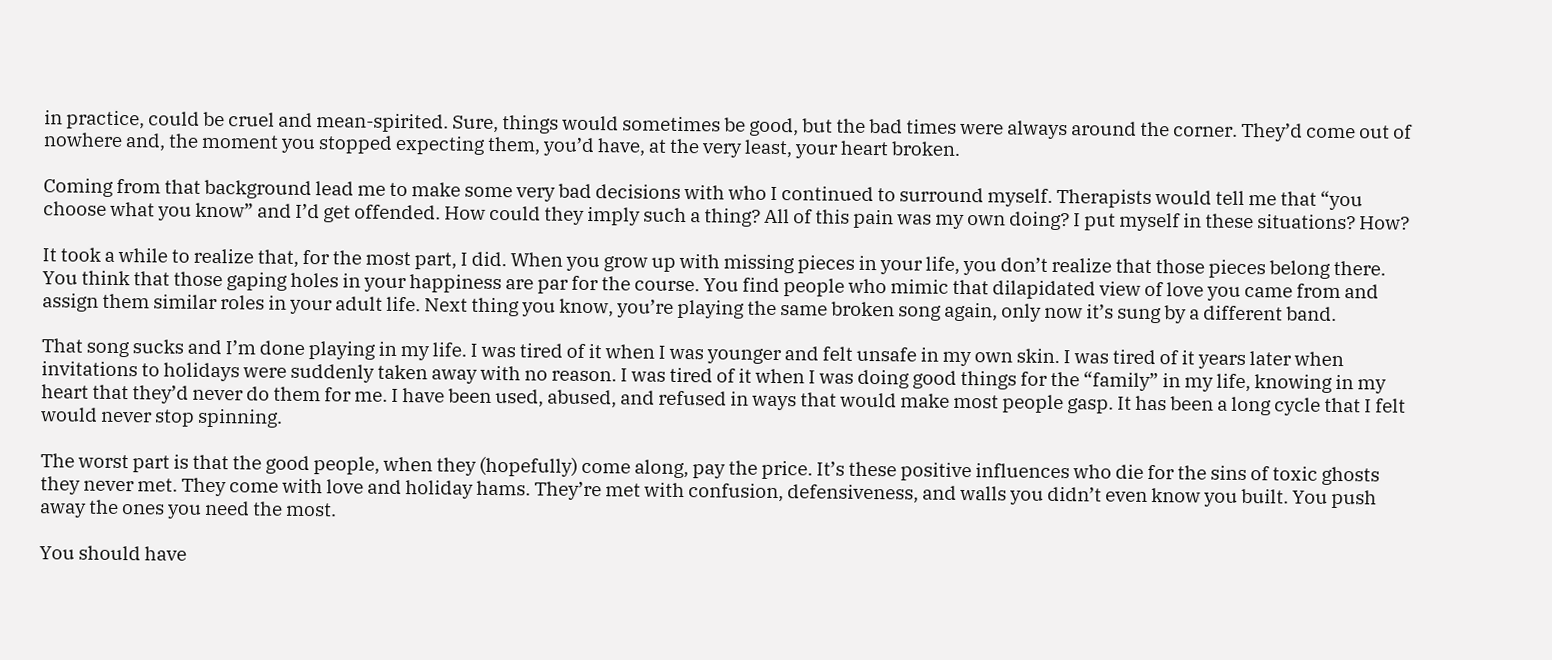in practice, could be cruel and mean-spirited. Sure, things would sometimes be good, but the bad times were always around the corner. They’d come out of nowhere and, the moment you stopped expecting them, you’d have, at the very least, your heart broken.

Coming from that background lead me to make some very bad decisions with who I continued to surround myself. Therapists would tell me that “you choose what you know” and I’d get offended. How could they imply such a thing? All of this pain was my own doing? I put myself in these situations? How?

It took a while to realize that, for the most part, I did. When you grow up with missing pieces in your life, you don’t realize that those pieces belong there. You think that those gaping holes in your happiness are par for the course. You find people who mimic that dilapidated view of love you came from and assign them similar roles in your adult life. Next thing you know, you’re playing the same broken song again, only now it’s sung by a different band.

That song sucks and I’m done playing in my life. I was tired of it when I was younger and felt unsafe in my own skin. I was tired of it years later when invitations to holidays were suddenly taken away with no reason. I was tired of it when I was doing good things for the “family” in my life, knowing in my heart that they’d never do them for me. I have been used, abused, and refused in ways that would make most people gasp. It has been a long cycle that I felt would never stop spinning.

The worst part is that the good people, when they (hopefully) come along, pay the price. It’s these positive influences who die for the sins of toxic ghosts they never met. They come with love and holiday hams. They’re met with confusion, defensiveness, and walls you didn’t even know you built. You push away the ones you need the most.

You should have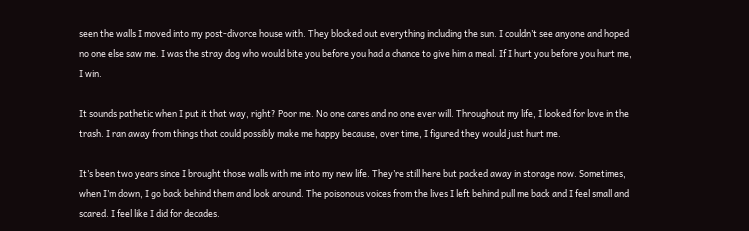seen the walls I moved into my post-divorce house with. They blocked out everything including the sun. I couldn’t see anyone and hoped no one else saw me. I was the stray dog who would bite you before you had a chance to give him a meal. If I hurt you before you hurt me, I win.

It sounds pathetic when I put it that way, right? Poor me. No one cares and no one ever will. Throughout my life, I looked for love in the trash. I ran away from things that could possibly make me happy because, over time, I figured they would just hurt me.

It’s been two years since I brought those walls with me into my new life. They’re still here but packed away in storage now. Sometimes, when I’m down, I go back behind them and look around. The poisonous voices from the lives I left behind pull me back and I feel small and scared. I feel like I did for decades.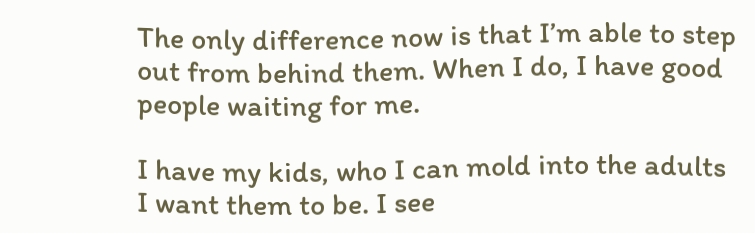The only difference now is that I’m able to step out from behind them. When I do, I have good people waiting for me.

I have my kids, who I can mold into the adults I want them to be. I see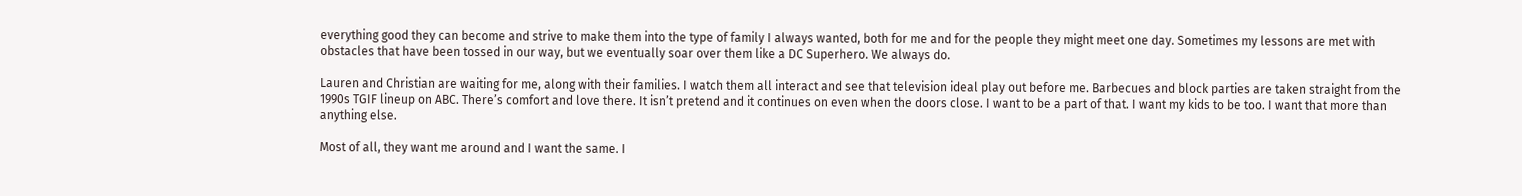everything good they can become and strive to make them into the type of family I always wanted, both for me and for the people they might meet one day. Sometimes my lessons are met with obstacles that have been tossed in our way, but we eventually soar over them like a DC Superhero. We always do.

Lauren and Christian are waiting for me, along with their families. I watch them all interact and see that television ideal play out before me. Barbecues and block parties are taken straight from the 1990s TGIF lineup on ABC. There’s comfort and love there. It isn’t pretend and it continues on even when the doors close. I want to be a part of that. I want my kids to be too. I want that more than anything else.

Most of all, they want me around and I want the same. I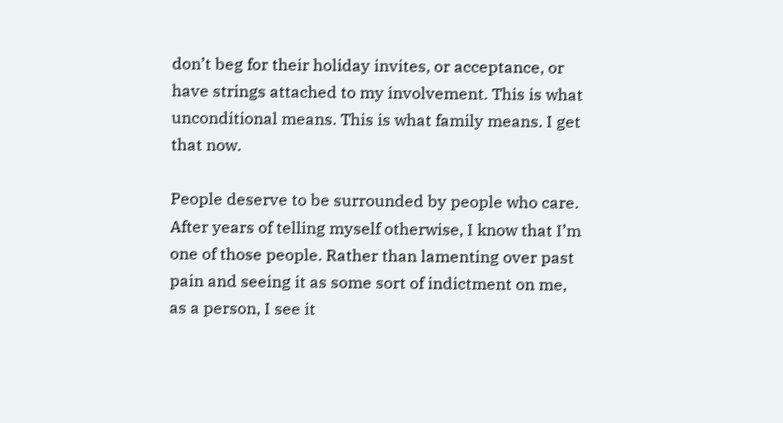don’t beg for their holiday invites, or acceptance, or have strings attached to my involvement. This is what unconditional means. This is what family means. I get that now.

People deserve to be surrounded by people who care. After years of telling myself otherwise, I know that I’m one of those people. Rather than lamenting over past pain and seeing it as some sort of indictment on me, as a person, I see it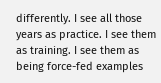differently. I see all those years as practice. I see them as training. I see them as being force-fed examples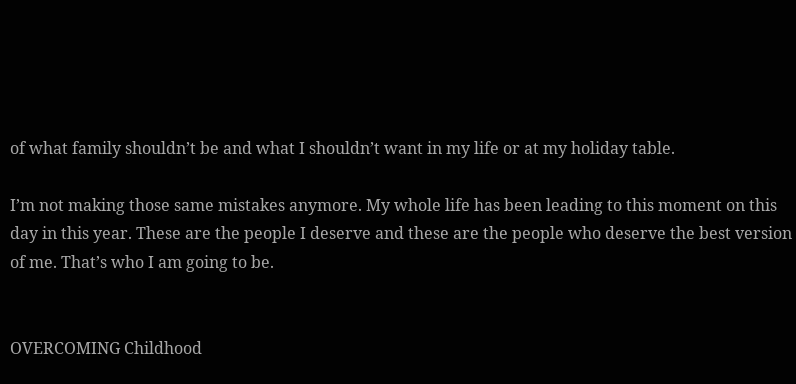of what family shouldn’t be and what I shouldn’t want in my life or at my holiday table.

I’m not making those same mistakes anymore. My whole life has been leading to this moment on this day in this year. These are the people I deserve and these are the people who deserve the best version of me. That’s who I am going to be.


OVERCOMING Childhood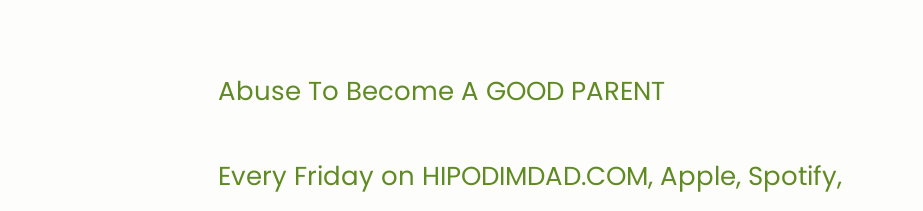Abuse To Become A GOOD PARENT

Every Friday on HIPODIMDAD.COM, Apple, Spotify,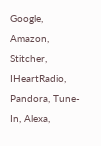Google, Amazon, Stitcher, IHeartRadio, Pandora, Tune-In, Alexa,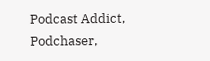Podcast Addict, Podchaser,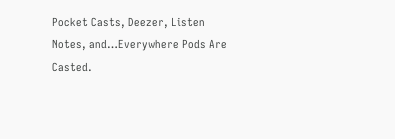Pocket Casts, Deezer, Listen Notes, and…Everywhere Pods Are Casted.